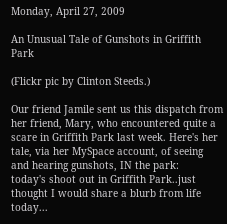Monday, April 27, 2009

An Unusual Tale of Gunshots in Griffith Park

(Flickr pic by Clinton Steeds.)

Our friend Jamile sent us this dispatch from her friend, Mary, who encountered quite a scare in Griffith Park last week. Here's her tale, via her MySpace account, of seeing and hearing gunshots, IN the park:
today's shoot out in Griffith Park..just thought I would share a blurb from life today...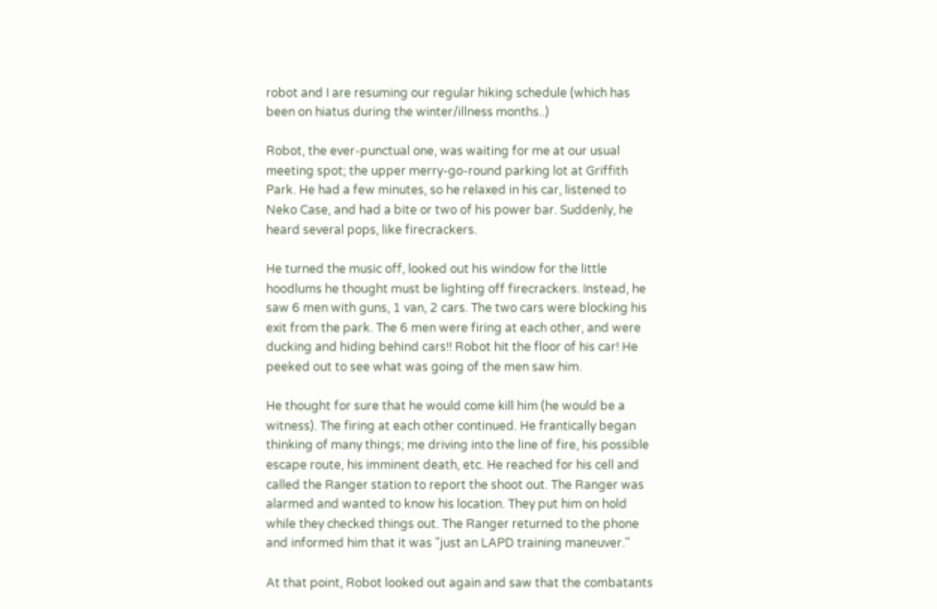robot and I are resuming our regular hiking schedule (which has been on hiatus during the winter/illness months..)

Robot, the ever-punctual one, was waiting for me at our usual meeting spot; the upper merry-go-round parking lot at Griffith Park. He had a few minutes, so he relaxed in his car, listened to Neko Case, and had a bite or two of his power bar. Suddenly, he heard several pops, like firecrackers.

He turned the music off, looked out his window for the little hoodlums he thought must be lighting off firecrackers. Instead, he saw 6 men with guns, 1 van, 2 cars. The two cars were blocking his exit from the park. The 6 men were firing at each other, and were ducking and hiding behind cars!! Robot hit the floor of his car! He peeked out to see what was going of the men saw him.

He thought for sure that he would come kill him (he would be a witness). The firing at each other continued. He frantically began thinking of many things; me driving into the line of fire, his possible escape route, his imminent death, etc. He reached for his cell and called the Ranger station to report the shoot out. The Ranger was alarmed and wanted to know his location. They put him on hold while they checked things out. The Ranger returned to the phone and informed him that it was "just an LAPD training maneuver."

At that point, Robot looked out again and saw that the combatants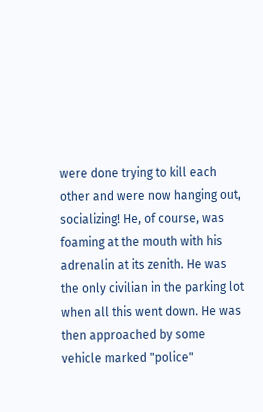were done trying to kill each other and were now hanging out, socializing! He, of course, was foaming at the mouth with his adrenalin at its zenith. He was the only civilian in the parking lot when all this went down. He was then approached by some vehicle marked "police"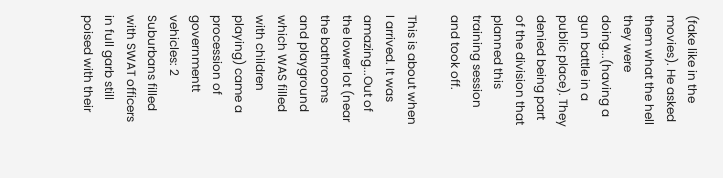(fake like in the movies). He asked them what the hell they were doing...(having a gun battle in a public place). They denied being part of the division that planned this training session and took off.

This is about when I arrived. It was amazing...Out of the lower lot (near the bathrooms and playground which WAS filled with children playing) came a procession of governmentt vehicles: 2 Suburbans filled with SWAT officers in full garb still poised with their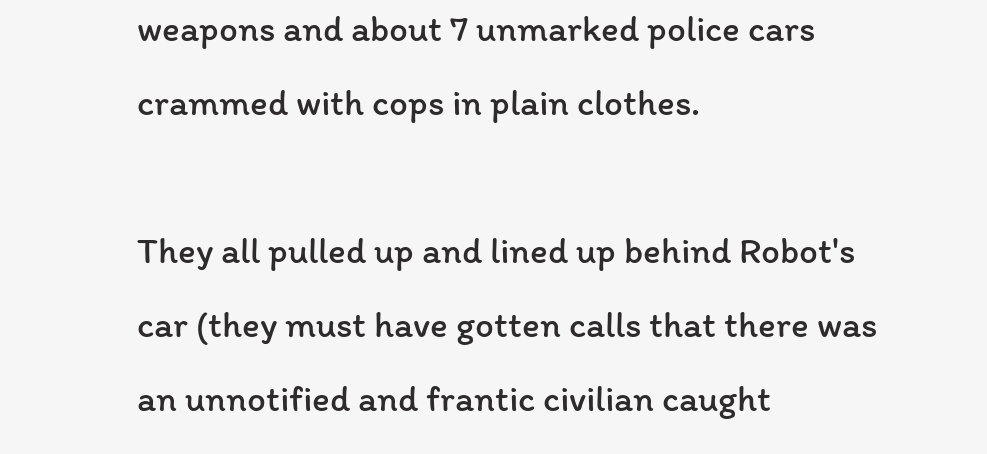weapons and about 7 unmarked police cars crammed with cops in plain clothes.

They all pulled up and lined up behind Robot's car (they must have gotten calls that there was an unnotified and frantic civilian caught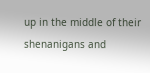up in the middle of their shenanigans and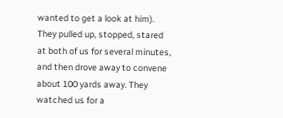wanted to get a look at him). They pulled up, stopped, stared at both of us for several minutes, and then drove away to convene about 100 yards away. They watched us for a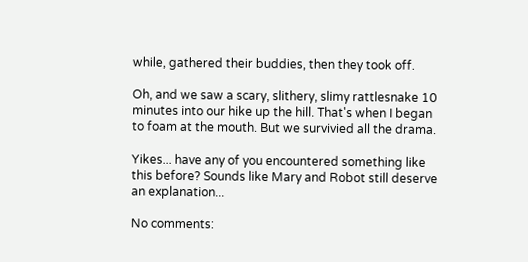while, gathered their buddies, then they took off.

Oh, and we saw a scary, slithery, slimy rattlesnake 10 minutes into our hike up the hill. That's when I began to foam at the mouth. But we survivied all the drama.

Yikes... have any of you encountered something like this before? Sounds like Mary and Robot still deserve an explanation...

No comments: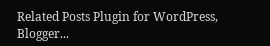Related Posts Plugin for WordPress, Blogger...